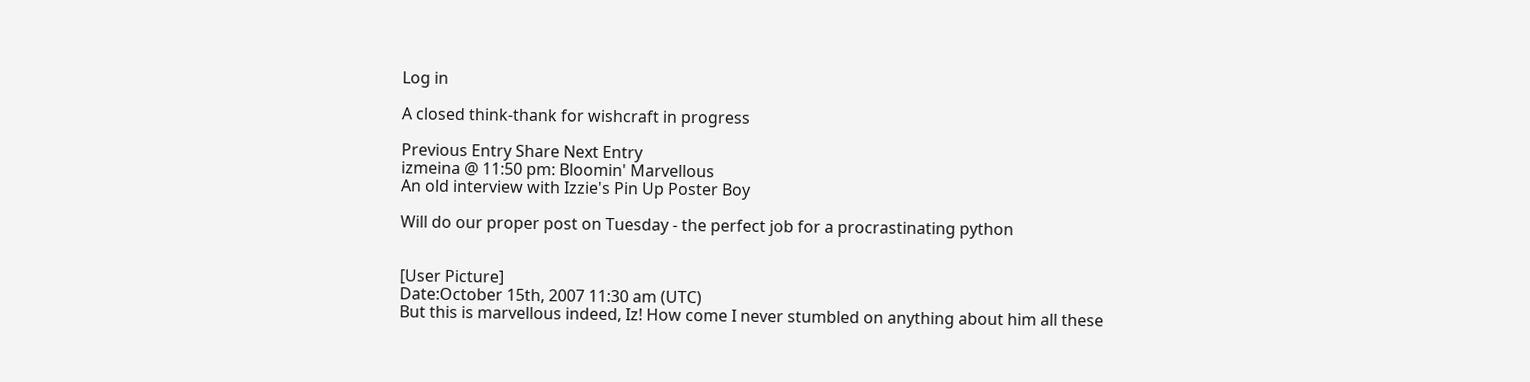Log in

A closed think-thank for wishcraft in progress

Previous Entry Share Next Entry
izmeina @ 11:50 pm: Bloomin' Marvellous
An old interview with Izzie's Pin Up Poster Boy

Will do our proper post on Tuesday - the perfect job for a procrastinating python


[User Picture]
Date:October 15th, 2007 11:30 am (UTC)
But this is marvellous indeed, Iz! How come I never stumbled on anything about him all these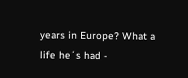years in Europe? What a life he´s had -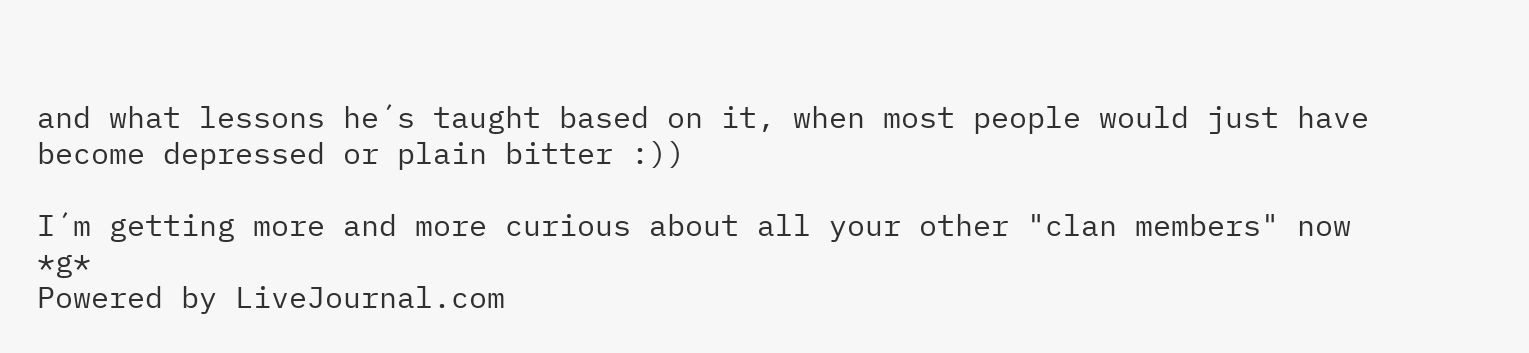and what lessons he´s taught based on it, when most people would just have become depressed or plain bitter :))

I´m getting more and more curious about all your other "clan members" now *g*
Powered by LiveJournal.com